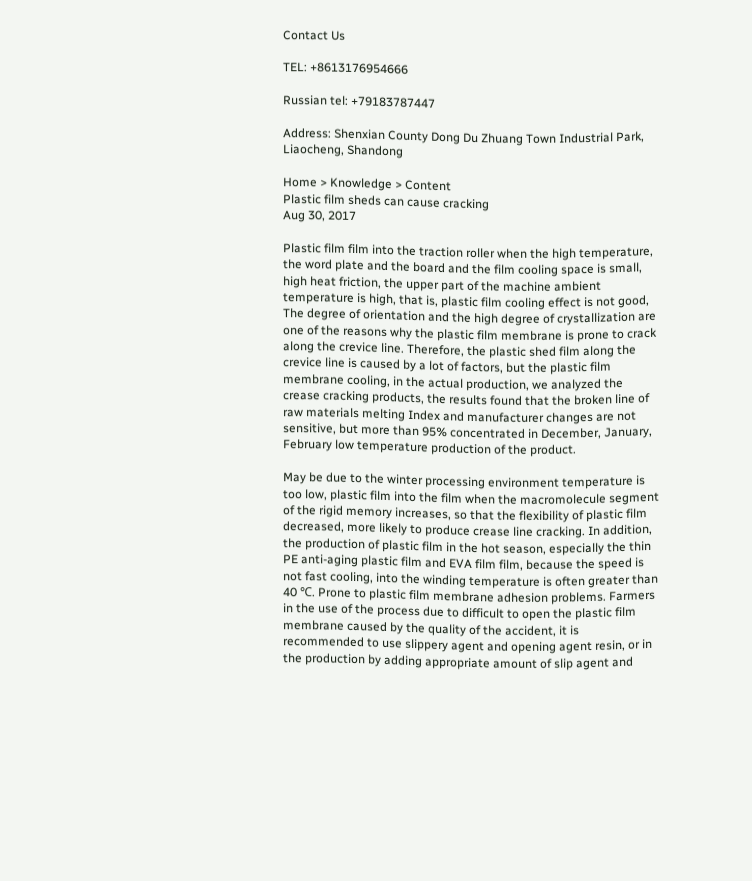Contact Us

TEL: +8613176954666

Russian tel: +79183787447

Address: Shenxian County Dong Du Zhuang Town Industrial Park, Liaocheng, Shandong

Home > Knowledge > Content
Plastic film sheds can cause cracking
Aug 30, 2017

Plastic film film into the traction roller when the high temperature, the word plate and the board and the film cooling space is small, high heat friction, the upper part of the machine ambient temperature is high, that is, plastic film cooling effect is not good, The degree of orientation and the high degree of crystallization are one of the reasons why the plastic film membrane is prone to crack along the crevice line. Therefore, the plastic shed film along the crevice line is caused by a lot of factors, but the plastic film membrane cooling, in the actual production, we analyzed the crease cracking products, the results found that the broken line of raw materials melting Index and manufacturer changes are not sensitive, but more than 95% concentrated in December, January, February low temperature production of the product.

May be due to the winter processing environment temperature is too low, plastic film into the film when the macromolecule segment of the rigid memory increases, so that the flexibility of plastic film decreased, more likely to produce crease line cracking. In addition, the production of plastic film in the hot season, especially the thin PE anti-aging plastic film and EVA film film, because the speed is not fast cooling, into the winding temperature is often greater than 40 ℃. Prone to plastic film membrane adhesion problems. Farmers in the use of the process due to difficult to open the plastic film membrane caused by the quality of the accident, it is recommended to use slippery agent and opening agent resin, or in the production by adding appropriate amount of slip agent and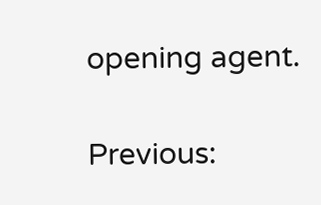opening agent.

Previous: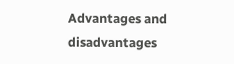Advantages and disadvantages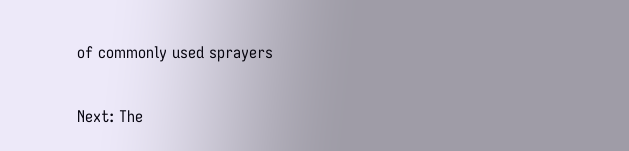of commonly used sprayers

Next: The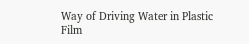Way of Driving Water in Plastic Film